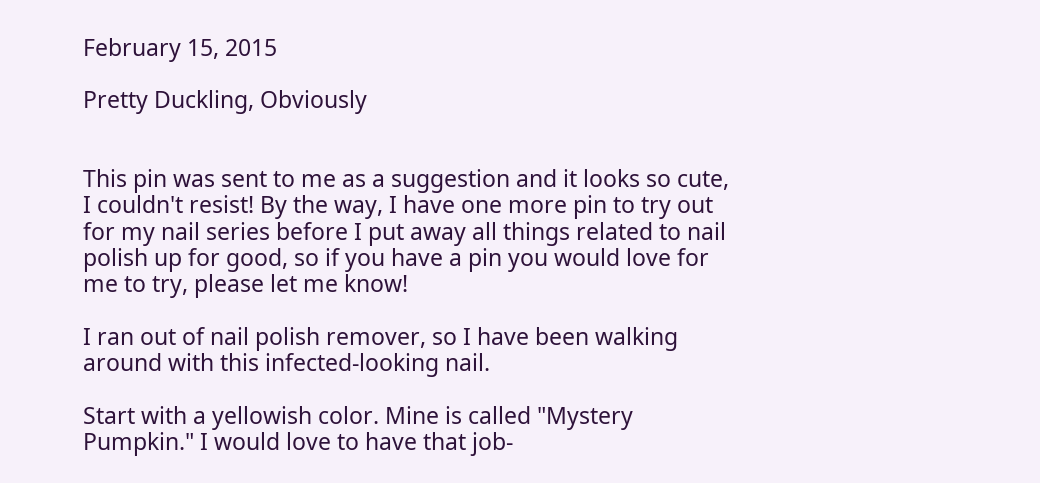February 15, 2015

Pretty Duckling, Obviously


This pin was sent to me as a suggestion and it looks so cute, I couldn't resist! By the way, I have one more pin to try out for my nail series before I put away all things related to nail polish up for good, so if you have a pin you would love for me to try, please let me know!

I ran out of nail polish remover, so I have been walking around with this infected-looking nail.

Start with a yellowish color. Mine is called "Mystery Pumpkin." I would love to have that job-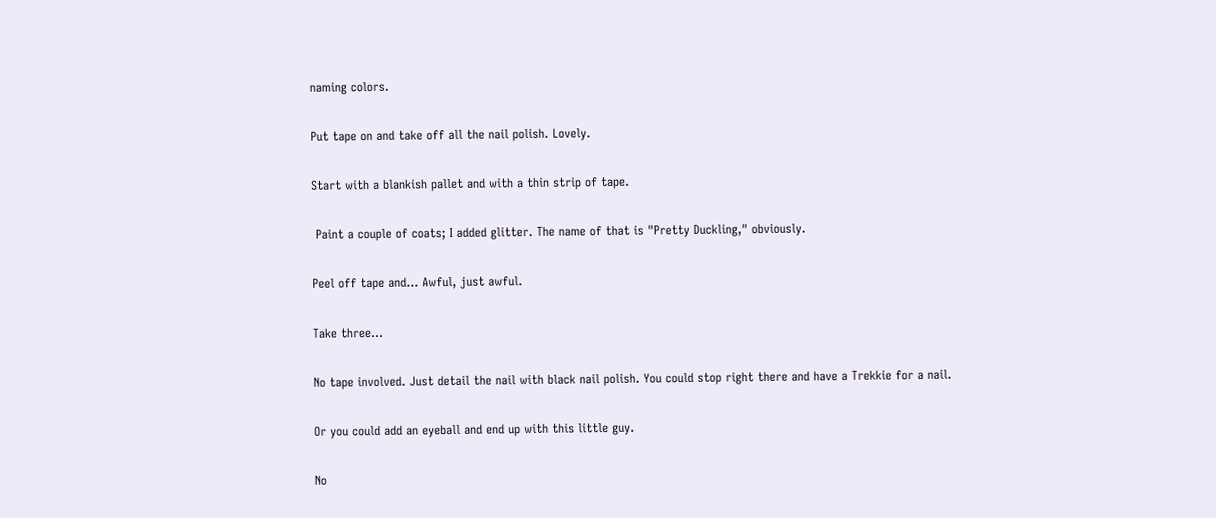naming colors.

Put tape on and take off all the nail polish. Lovely.

Start with a blankish pallet and with a thin strip of tape.

 Paint a couple of coats; I added glitter. The name of that is "Pretty Duckling," obviously.

Peel off tape and... Awful, just awful.

Take three...

No tape involved. Just detail the nail with black nail polish. You could stop right there and have a Trekkie for a nail.

Or you could add an eyeball and end up with this little guy.

No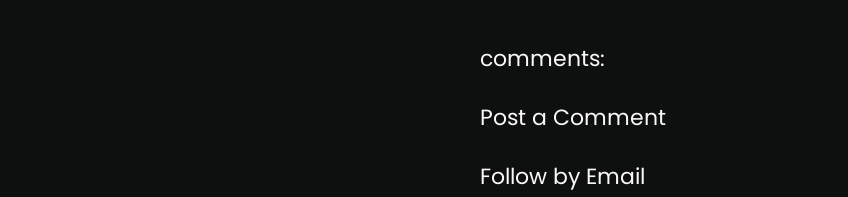comments:

Post a Comment

Follow by Email